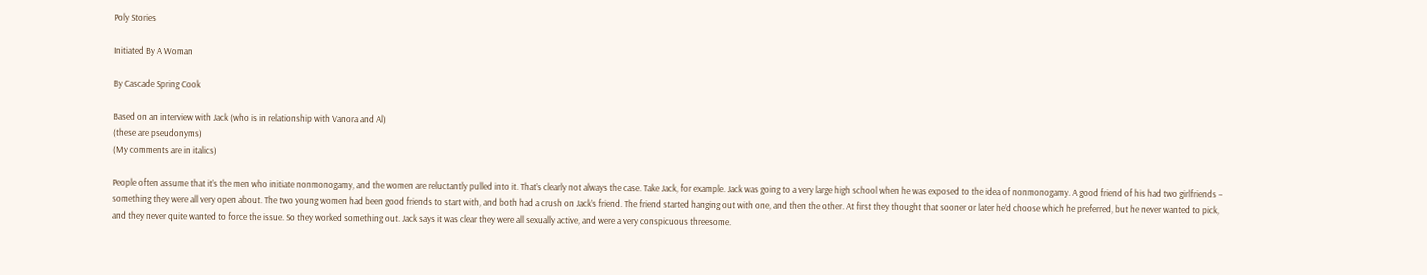Poly Stories

Initiated By A Woman

By Cascade Spring Cook

Based on an interview with Jack (who is in relationship with Vanora and Al)
(these are pseudonyms)
(My comments are in italics)

People often assume that it’s the men who initiate nonmonogamy, and the women are reluctantly pulled into it. That’s clearly not always the case. Take Jack, for example. Jack was going to a very large high school when he was exposed to the idea of nonmonogamy. A good friend of his had two girlfriends – something they were all very open about. The two young women had been good friends to start with, and both had a crush on Jack’s friend. The friend started hanging out with one, and then the other. At first they thought that sooner or later he’d choose which he preferred, but he never wanted to pick, and they never quite wanted to force the issue. So they worked something out. Jack says it was clear they were all sexually active, and were a very conspicuous threesome.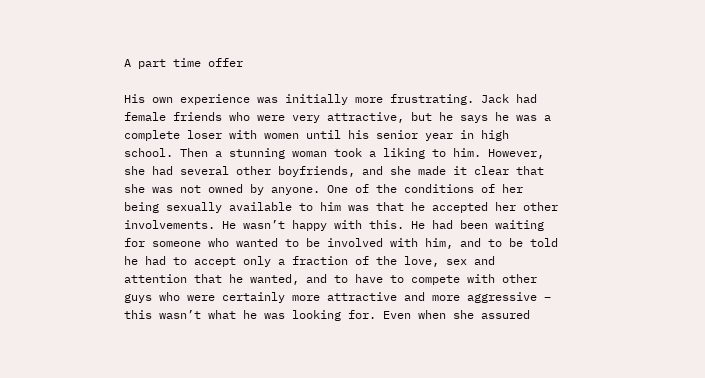A part time offer

His own experience was initially more frustrating. Jack had female friends who were very attractive, but he says he was a complete loser with women until his senior year in high school. Then a stunning woman took a liking to him. However, she had several other boyfriends, and she made it clear that she was not owned by anyone. One of the conditions of her being sexually available to him was that he accepted her other involvements. He wasn’t happy with this. He had been waiting for someone who wanted to be involved with him, and to be told he had to accept only a fraction of the love, sex and attention that he wanted, and to have to compete with other guys who were certainly more attractive and more aggressive – this wasn’t what he was looking for. Even when she assured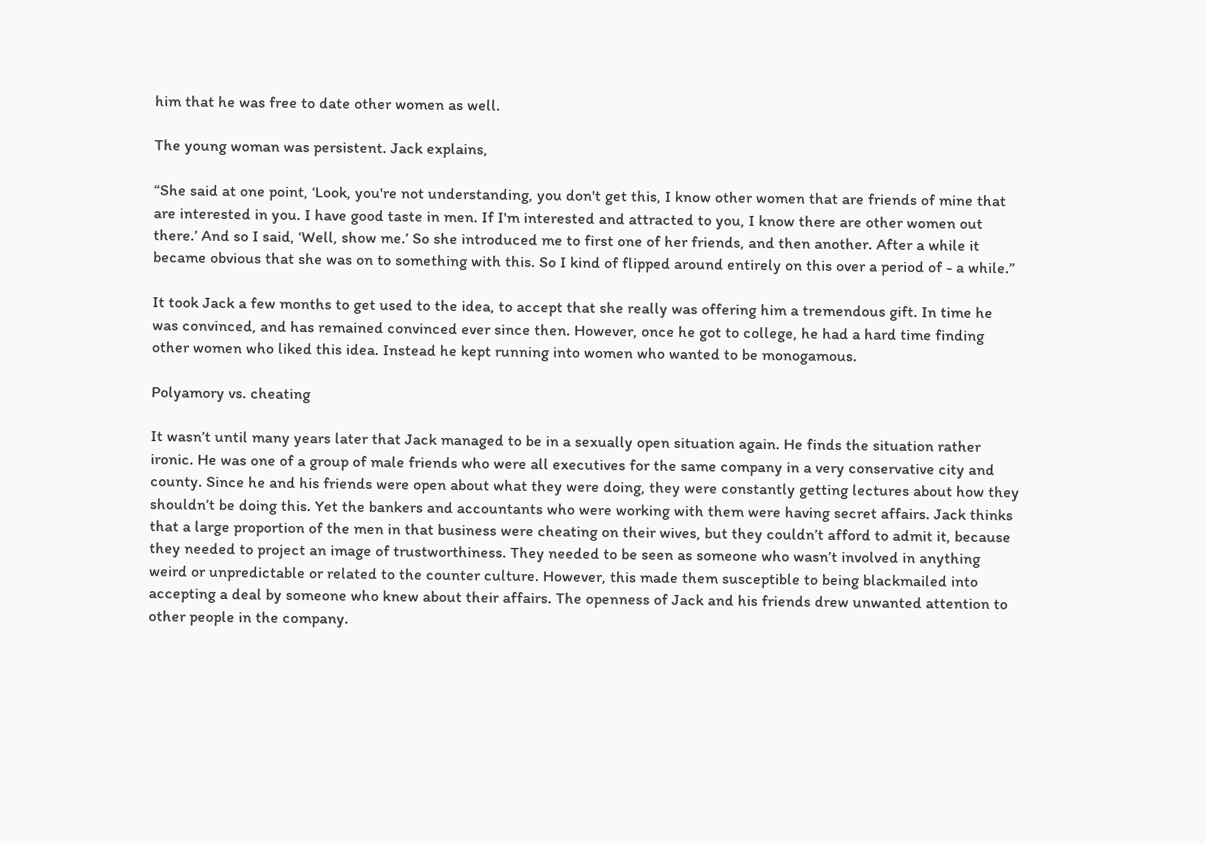him that he was free to date other women as well.

The young woman was persistent. Jack explains,

“She said at one point, ‘Look, you're not understanding, you don't get this, I know other women that are friends of mine that are interested in you. I have good taste in men. If I'm interested and attracted to you, I know there are other women out there.’ And so I said, ‘Well, show me.’ So she introduced me to first one of her friends, and then another. After a while it became obvious that she was on to something with this. So I kind of flipped around entirely on this over a period of - a while.”

It took Jack a few months to get used to the idea, to accept that she really was offering him a tremendous gift. In time he was convinced, and has remained convinced ever since then. However, once he got to college, he had a hard time finding other women who liked this idea. Instead he kept running into women who wanted to be monogamous.

Polyamory vs. cheating

It wasn’t until many years later that Jack managed to be in a sexually open situation again. He finds the situation rather ironic. He was one of a group of male friends who were all executives for the same company in a very conservative city and county. Since he and his friends were open about what they were doing, they were constantly getting lectures about how they shouldn’t be doing this. Yet the bankers and accountants who were working with them were having secret affairs. Jack thinks that a large proportion of the men in that business were cheating on their wives, but they couldn’t afford to admit it, because they needed to project an image of trustworthiness. They needed to be seen as someone who wasn’t involved in anything weird or unpredictable or related to the counter culture. However, this made them susceptible to being blackmailed into accepting a deal by someone who knew about their affairs. The openness of Jack and his friends drew unwanted attention to other people in the company.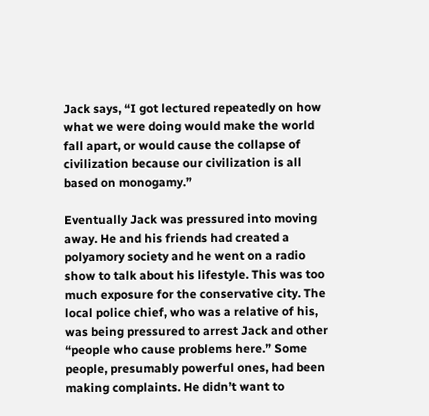Jack says, “I got lectured repeatedly on how what we were doing would make the world fall apart, or would cause the collapse of civilization because our civilization is all based on monogamy.”

Eventually Jack was pressured into moving away. He and his friends had created a polyamory society and he went on a radio show to talk about his lifestyle. This was too much exposure for the conservative city. The local police chief, who was a relative of his, was being pressured to arrest Jack and other “people who cause problems here.” Some people, presumably powerful ones, had been making complaints. He didn’t want to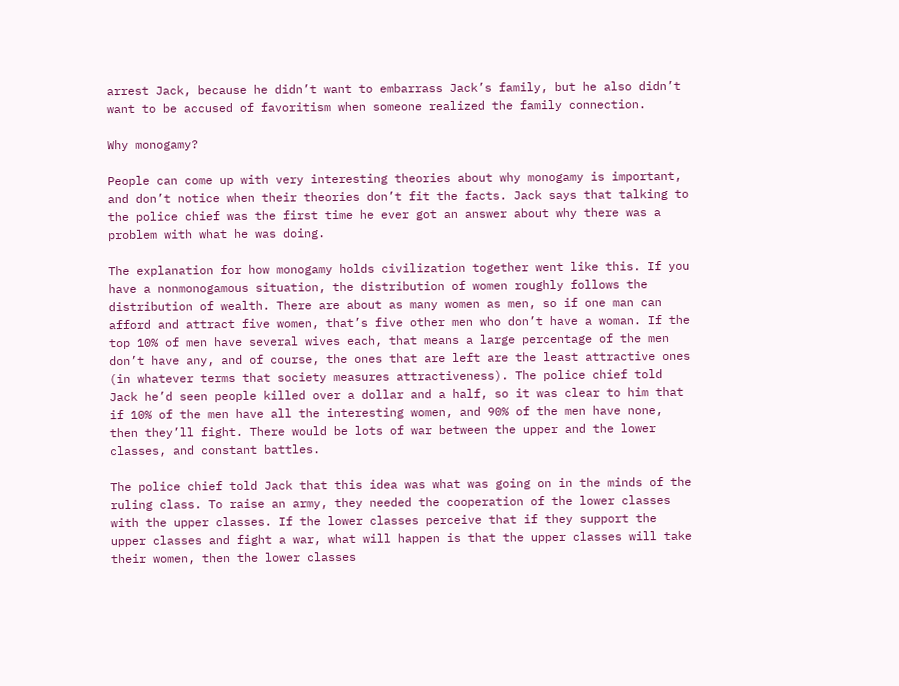arrest Jack, because he didn’t want to embarrass Jack’s family, but he also didn’t want to be accused of favoritism when someone realized the family connection.

Why monogamy?

People can come up with very interesting theories about why monogamy is important, and don’t notice when their theories don’t fit the facts. Jack says that talking to the police chief was the first time he ever got an answer about why there was a problem with what he was doing.

The explanation for how monogamy holds civilization together went like this. If you have a nonmonogamous situation, the distribution of women roughly follows the distribution of wealth. There are about as many women as men, so if one man can afford and attract five women, that’s five other men who don’t have a woman. If the top 10% of men have several wives each, that means a large percentage of the men don’t have any, and of course, the ones that are left are the least attractive ones (in whatever terms that society measures attractiveness). The police chief told Jack he’d seen people killed over a dollar and a half, so it was clear to him that if 10% of the men have all the interesting women, and 90% of the men have none, then they’ll fight. There would be lots of war between the upper and the lower classes, and constant battles.

The police chief told Jack that this idea was what was going on in the minds of the ruling class. To raise an army, they needed the cooperation of the lower classes with the upper classes. If the lower classes perceive that if they support the upper classes and fight a war, what will happen is that the upper classes will take their women, then the lower classes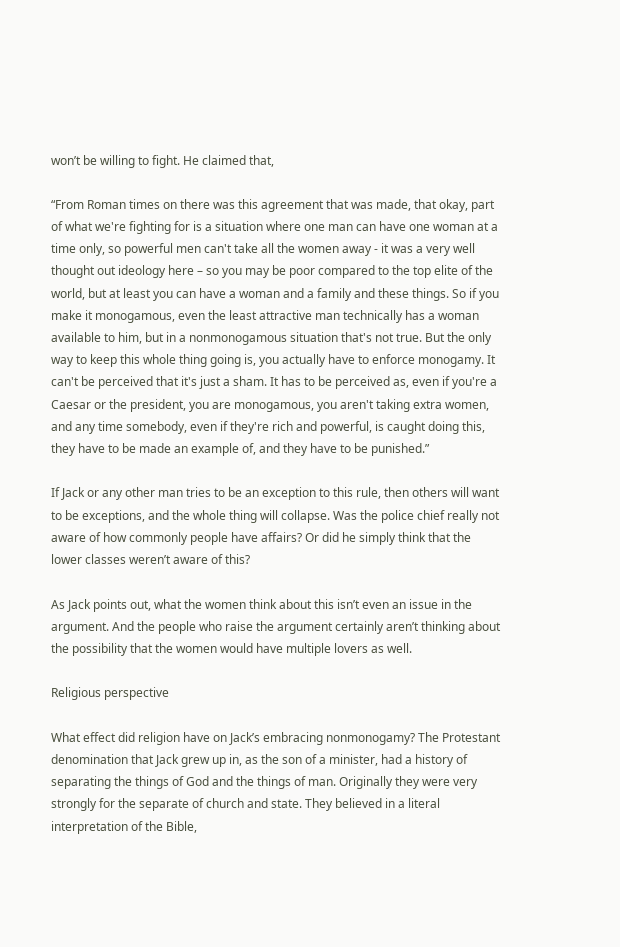won’t be willing to fight. He claimed that,

“From Roman times on there was this agreement that was made, that okay, part of what we're fighting for is a situation where one man can have one woman at a time only, so powerful men can't take all the women away - it was a very well thought out ideology here – so you may be poor compared to the top elite of the world, but at least you can have a woman and a family and these things. So if you make it monogamous, even the least attractive man technically has a woman available to him, but in a nonmonogamous situation that's not true. But the only way to keep this whole thing going is, you actually have to enforce monogamy. It can't be perceived that it's just a sham. It has to be perceived as, even if you're a Caesar or the president, you are monogamous, you aren't taking extra women, and any time somebody, even if they're rich and powerful, is caught doing this, they have to be made an example of, and they have to be punished.”

If Jack or any other man tries to be an exception to this rule, then others will want to be exceptions, and the whole thing will collapse. Was the police chief really not aware of how commonly people have affairs? Or did he simply think that the lower classes weren’t aware of this?

As Jack points out, what the women think about this isn’t even an issue in the argument. And the people who raise the argument certainly aren’t thinking about the possibility that the women would have multiple lovers as well.

Religious perspective

What effect did religion have on Jack’s embracing nonmonogamy? The Protestant denomination that Jack grew up in, as the son of a minister, had a history of separating the things of God and the things of man. Originally they were very strongly for the separate of church and state. They believed in a literal interpretation of the Bible,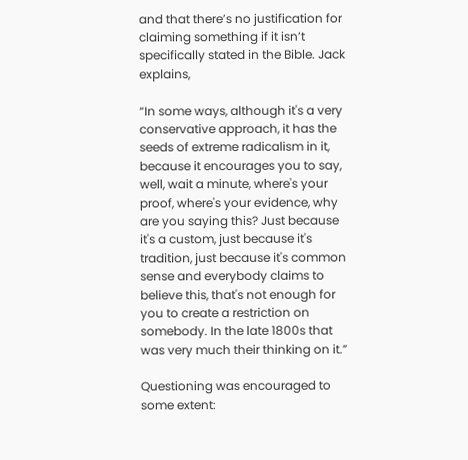and that there’s no justification for claiming something if it isn’t specifically stated in the Bible. Jack explains,

“In some ways, although it's a very conservative approach, it has the seeds of extreme radicalism in it, because it encourages you to say, well, wait a minute, where's your proof, where's your evidence, why are you saying this? Just because it's a custom, just because it's tradition, just because it's common sense and everybody claims to believe this, that's not enough for you to create a restriction on somebody. In the late 1800s that was very much their thinking on it.”

Questioning was encouraged to some extent: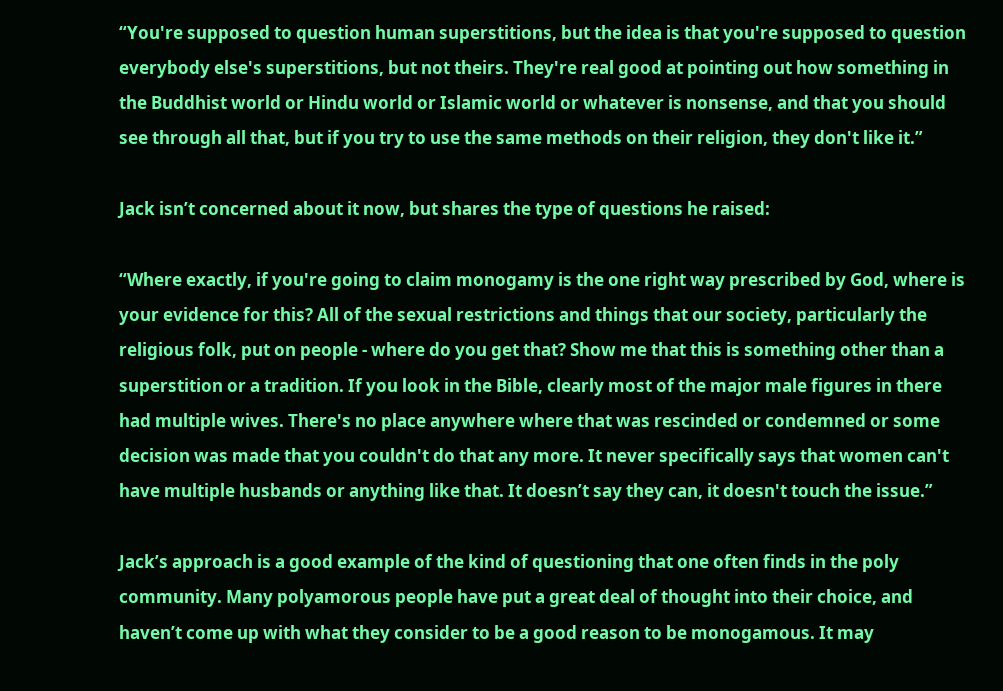“You're supposed to question human superstitions, but the idea is that you're supposed to question everybody else's superstitions, but not theirs. They're real good at pointing out how something in the Buddhist world or Hindu world or Islamic world or whatever is nonsense, and that you should see through all that, but if you try to use the same methods on their religion, they don't like it.”

Jack isn’t concerned about it now, but shares the type of questions he raised:

“Where exactly, if you're going to claim monogamy is the one right way prescribed by God, where is your evidence for this? All of the sexual restrictions and things that our society, particularly the religious folk, put on people - where do you get that? Show me that this is something other than a superstition or a tradition. If you look in the Bible, clearly most of the major male figures in there had multiple wives. There's no place anywhere where that was rescinded or condemned or some decision was made that you couldn't do that any more. It never specifically says that women can't have multiple husbands or anything like that. It doesn’t say they can, it doesn't touch the issue.”

Jack’s approach is a good example of the kind of questioning that one often finds in the poly community. Many polyamorous people have put a great deal of thought into their choice, and haven’t come up with what they consider to be a good reason to be monogamous. It may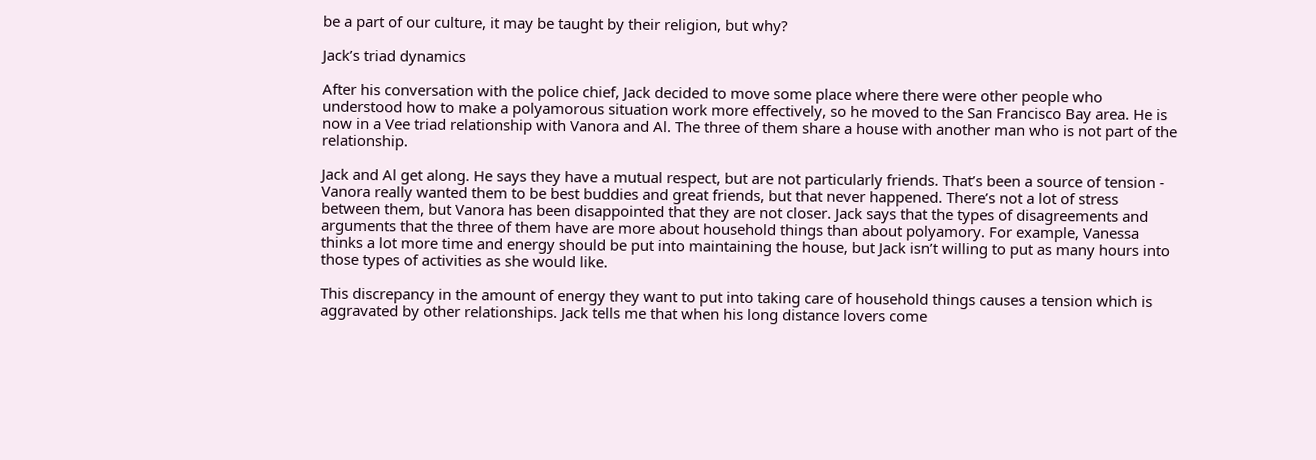be a part of our culture, it may be taught by their religion, but why?

Jack’s triad dynamics

After his conversation with the police chief, Jack decided to move some place where there were other people who understood how to make a polyamorous situation work more effectively, so he moved to the San Francisco Bay area. He is now in a Vee triad relationship with Vanora and Al. The three of them share a house with another man who is not part of the relationship.

Jack and Al get along. He says they have a mutual respect, but are not particularly friends. That’s been a source of tension - Vanora really wanted them to be best buddies and great friends, but that never happened. There’s not a lot of stress between them, but Vanora has been disappointed that they are not closer. Jack says that the types of disagreements and arguments that the three of them have are more about household things than about polyamory. For example, Vanessa thinks a lot more time and energy should be put into maintaining the house, but Jack isn’t willing to put as many hours into those types of activities as she would like.

This discrepancy in the amount of energy they want to put into taking care of household things causes a tension which is aggravated by other relationships. Jack tells me that when his long distance lovers come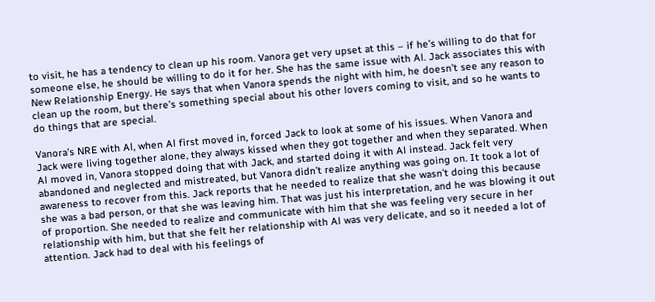to visit, he has a tendency to clean up his room. Vanora get very upset at this – if he’s willing to do that for someone else, he should be willing to do it for her. She has the same issue with Al. Jack associates this with New Relationship Energy. He says that when Vanora spends the night with him, he doesn’t see any reason to clean up the room, but there’s something special about his other lovers coming to visit, and so he wants to do things that are special.

Vanora’s NRE with Al, when Al first moved in, forced Jack to look at some of his issues. When Vanora and Jack were living together alone, they always kissed when they got together and when they separated. When Al moved in, Vanora stopped doing that with Jack, and started doing it with Al instead. Jack felt very abandoned and neglected and mistreated, but Vanora didn’t realize anything was going on. It took a lot of awareness to recover from this. Jack reports that he needed to realize that she wasn’t doing this because she was a bad person, or that she was leaving him. That was just his interpretation, and he was blowing it out of proportion. She needed to realize and communicate with him that she was feeling very secure in her relationship with him, but that she felt her relationship with Al was very delicate, and so it needed a lot of attention. Jack had to deal with his feelings of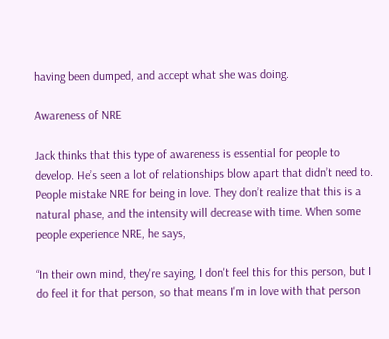having been dumped, and accept what she was doing.

Awareness of NRE

Jack thinks that this type of awareness is essential for people to develop. He’s seen a lot of relationships blow apart that didn’t need to. People mistake NRE for being in love. They don’t realize that this is a natural phase, and the intensity will decrease with time. When some people experience NRE, he says,

“In their own mind, they're saying, I don't feel this for this person, but I do feel it for that person, so that means I'm in love with that person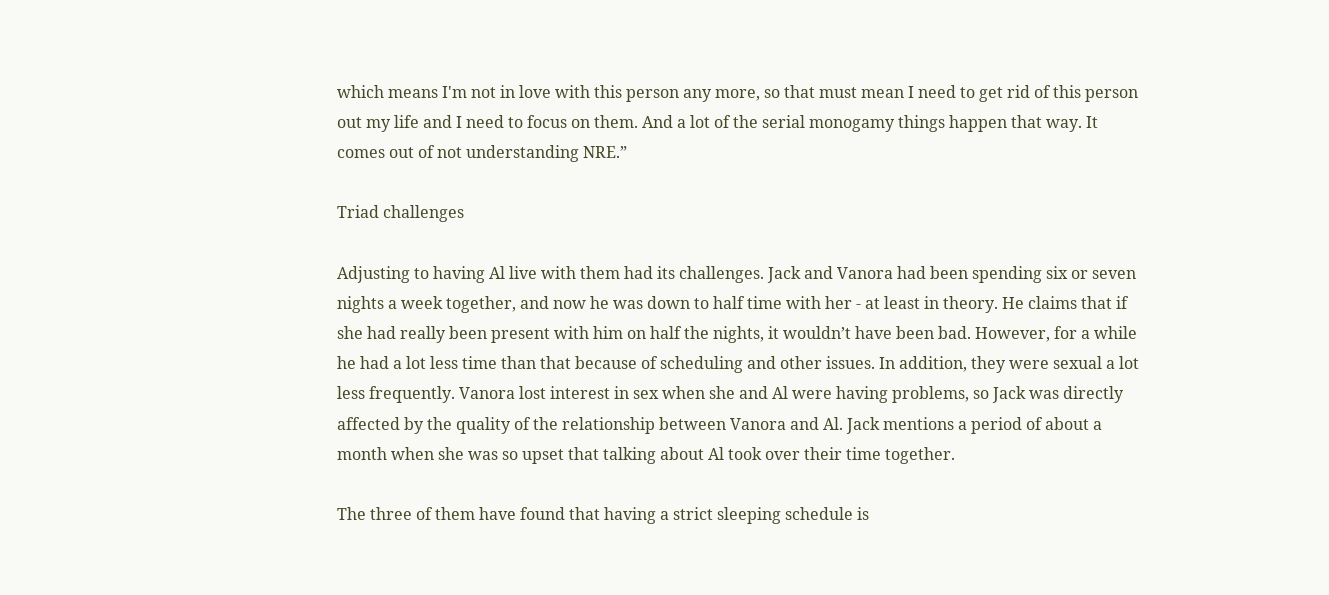which means I'm not in love with this person any more, so that must mean I need to get rid of this person out my life and I need to focus on them. And a lot of the serial monogamy things happen that way. It comes out of not understanding NRE.”

Triad challenges

Adjusting to having Al live with them had its challenges. Jack and Vanora had been spending six or seven nights a week together, and now he was down to half time with her - at least in theory. He claims that if she had really been present with him on half the nights, it wouldn’t have been bad. However, for a while he had a lot less time than that because of scheduling and other issues. In addition, they were sexual a lot less frequently. Vanora lost interest in sex when she and Al were having problems, so Jack was directly affected by the quality of the relationship between Vanora and Al. Jack mentions a period of about a month when she was so upset that talking about Al took over their time together.

The three of them have found that having a strict sleeping schedule is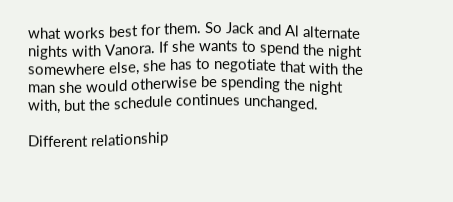what works best for them. So Jack and Al alternate nights with Vanora. If she wants to spend the night somewhere else, she has to negotiate that with the man she would otherwise be spending the night with, but the schedule continues unchanged.

Different relationship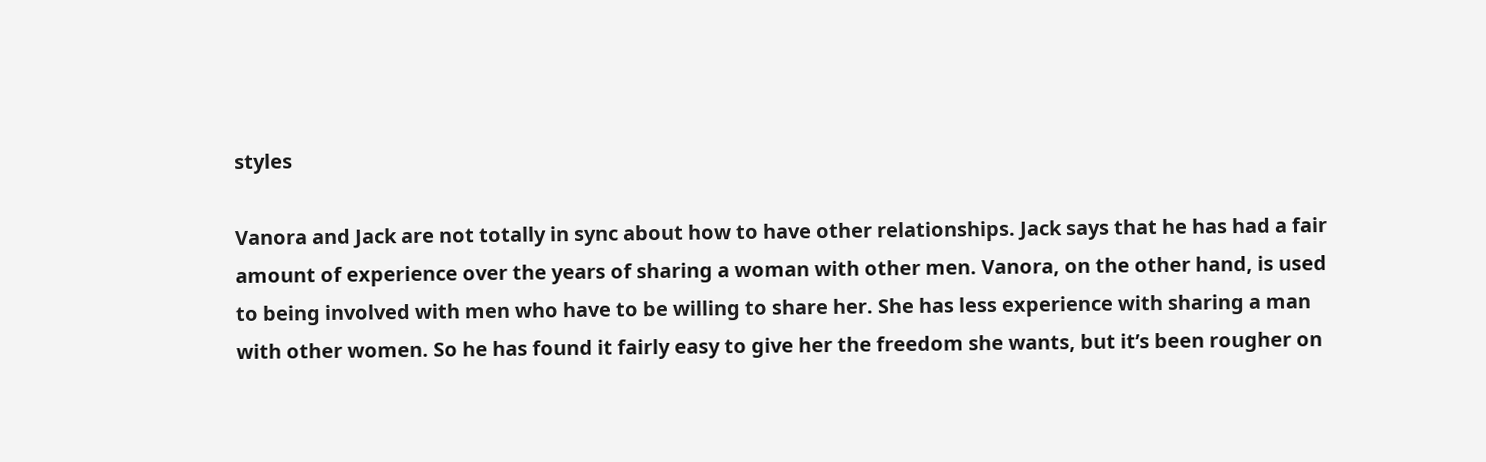styles

Vanora and Jack are not totally in sync about how to have other relationships. Jack says that he has had a fair amount of experience over the years of sharing a woman with other men. Vanora, on the other hand, is used to being involved with men who have to be willing to share her. She has less experience with sharing a man with other women. So he has found it fairly easy to give her the freedom she wants, but it’s been rougher on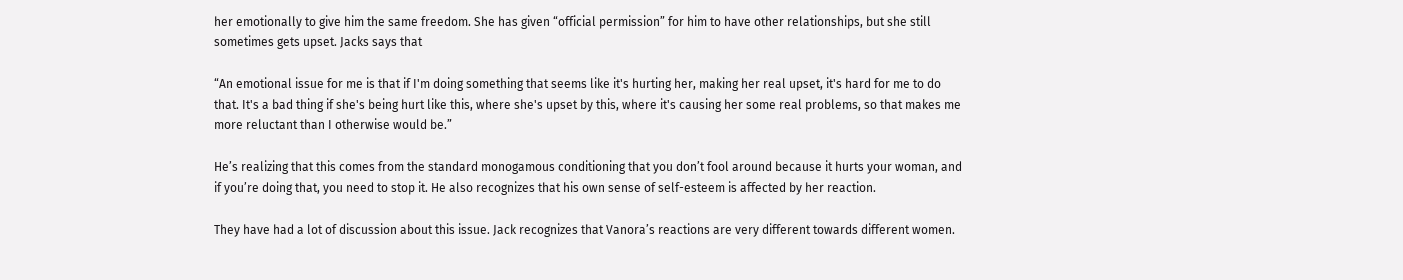her emotionally to give him the same freedom. She has given “official permission” for him to have other relationships, but she still sometimes gets upset. Jacks says that

“An emotional issue for me is that if I'm doing something that seems like it's hurting her, making her real upset, it's hard for me to do that. It's a bad thing if she's being hurt like this, where she's upset by this, where it's causing her some real problems, so that makes me more reluctant than I otherwise would be.”

He’s realizing that this comes from the standard monogamous conditioning that you don’t fool around because it hurts your woman, and if you’re doing that, you need to stop it. He also recognizes that his own sense of self-esteem is affected by her reaction.

They have had a lot of discussion about this issue. Jack recognizes that Vanora’s reactions are very different towards different women.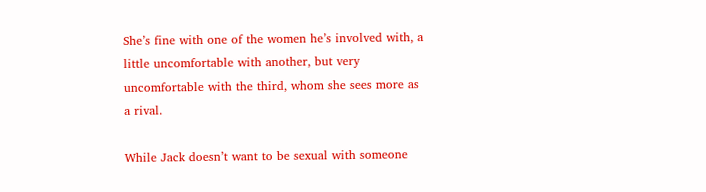She’s fine with one of the women he’s involved with, a little uncomfortable with another, but very uncomfortable with the third, whom she sees more as a rival.

While Jack doesn’t want to be sexual with someone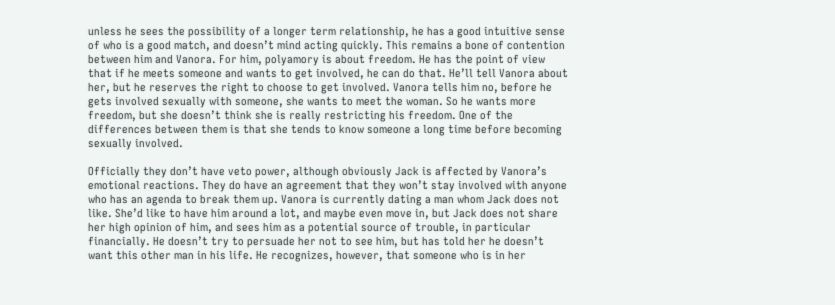unless he sees the possibility of a longer term relationship, he has a good intuitive sense of who is a good match, and doesn’t mind acting quickly. This remains a bone of contention between him and Vanora. For him, polyamory is about freedom. He has the point of view that if he meets someone and wants to get involved, he can do that. He’ll tell Vanora about her, but he reserves the right to choose to get involved. Vanora tells him no, before he gets involved sexually with someone, she wants to meet the woman. So he wants more freedom, but she doesn’t think she is really restricting his freedom. One of the differences between them is that she tends to know someone a long time before becoming sexually involved.

Officially they don’t have veto power, although obviously Jack is affected by Vanora’s emotional reactions. They do have an agreement that they won’t stay involved with anyone who has an agenda to break them up. Vanora is currently dating a man whom Jack does not like. She’d like to have him around a lot, and maybe even move in, but Jack does not share her high opinion of him, and sees him as a potential source of trouble, in particular financially. He doesn’t try to persuade her not to see him, but has told her he doesn’t want this other man in his life. He recognizes, however, that someone who is in her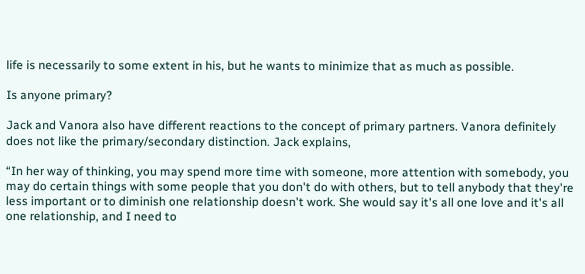life is necessarily to some extent in his, but he wants to minimize that as much as possible.

Is anyone primary?

Jack and Vanora also have different reactions to the concept of primary partners. Vanora definitely does not like the primary/secondary distinction. Jack explains,

“In her way of thinking, you may spend more time with someone, more attention with somebody, you may do certain things with some people that you don't do with others, but to tell anybody that they're less important or to diminish one relationship doesn't work. She would say it's all one love and it's all one relationship, and I need to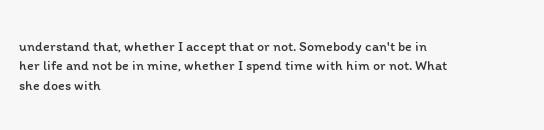understand that, whether I accept that or not. Somebody can't be in her life and not be in mine, whether I spend time with him or not. What she does with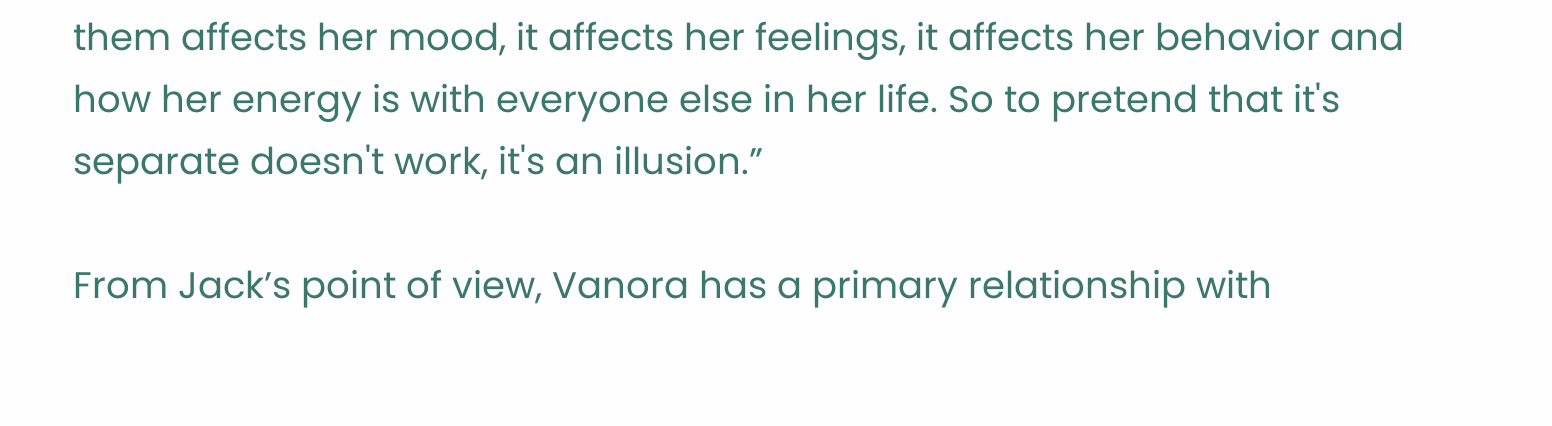them affects her mood, it affects her feelings, it affects her behavior and how her energy is with everyone else in her life. So to pretend that it's separate doesn't work, it's an illusion.”

From Jack’s point of view, Vanora has a primary relationship with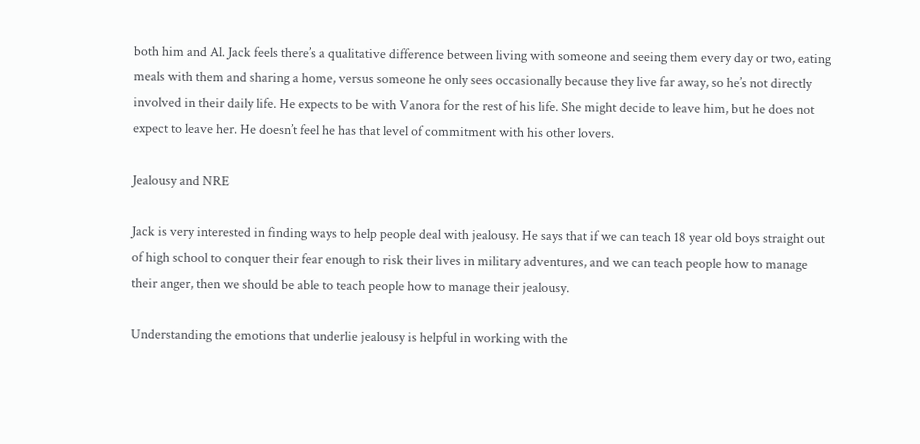both him and Al. Jack feels there’s a qualitative difference between living with someone and seeing them every day or two, eating meals with them and sharing a home, versus someone he only sees occasionally because they live far away, so he’s not directly involved in their daily life. He expects to be with Vanora for the rest of his life. She might decide to leave him, but he does not expect to leave her. He doesn’t feel he has that level of commitment with his other lovers.

Jealousy and NRE

Jack is very interested in finding ways to help people deal with jealousy. He says that if we can teach 18 year old boys straight out of high school to conquer their fear enough to risk their lives in military adventures, and we can teach people how to manage their anger, then we should be able to teach people how to manage their jealousy.

Understanding the emotions that underlie jealousy is helpful in working with the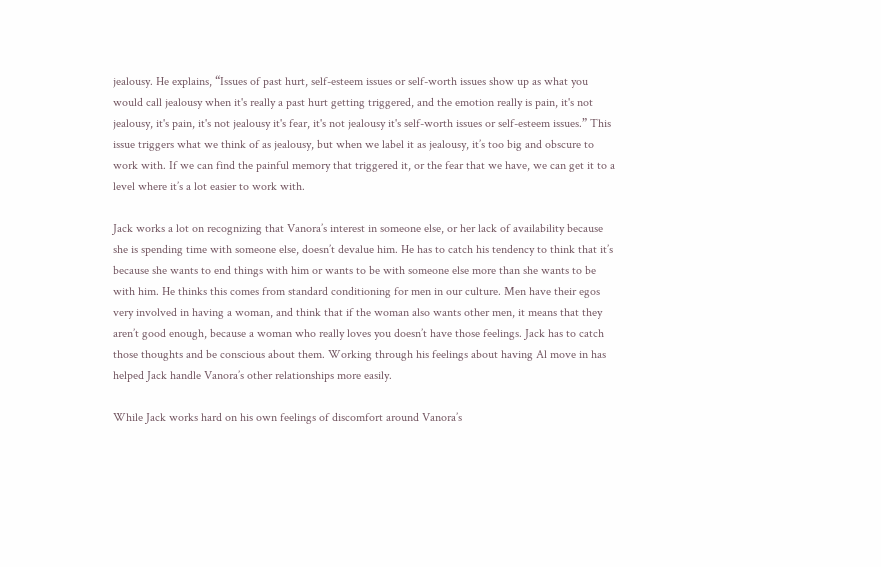jealousy. He explains, “Issues of past hurt, self-esteem issues or self-worth issues show up as what you would call jealousy when it's really a past hurt getting triggered, and the emotion really is pain, it's not jealousy, it's pain, it's not jealousy it's fear, it's not jealousy it's self-worth issues or self-esteem issues.” This issue triggers what we think of as jealousy, but when we label it as jealousy, it’s too big and obscure to work with. If we can find the painful memory that triggered it, or the fear that we have, we can get it to a level where it’s a lot easier to work with.

Jack works a lot on recognizing that Vanora’s interest in someone else, or her lack of availability because she is spending time with someone else, doesn’t devalue him. He has to catch his tendency to think that it’s because she wants to end things with him or wants to be with someone else more than she wants to be with him. He thinks this comes from standard conditioning for men in our culture. Men have their egos very involved in having a woman, and think that if the woman also wants other men, it means that they aren’t good enough, because a woman who really loves you doesn’t have those feelings. Jack has to catch those thoughts and be conscious about them. Working through his feelings about having Al move in has helped Jack handle Vanora’s other relationships more easily.

While Jack works hard on his own feelings of discomfort around Vanora’s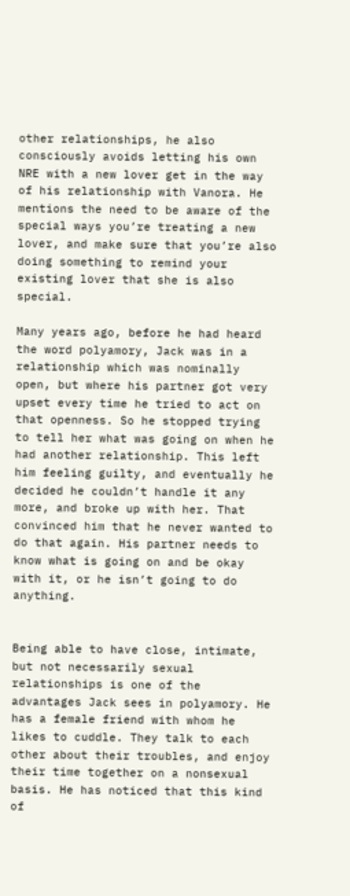other relationships, he also consciously avoids letting his own NRE with a new lover get in the way of his relationship with Vanora. He mentions the need to be aware of the special ways you’re treating a new lover, and make sure that you’re also doing something to remind your existing lover that she is also special.

Many years ago, before he had heard the word polyamory, Jack was in a relationship which was nominally open, but where his partner got very upset every time he tried to act on that openness. So he stopped trying to tell her what was going on when he had another relationship. This left him feeling guilty, and eventually he decided he couldn’t handle it any more, and broke up with her. That convinced him that he never wanted to do that again. His partner needs to know what is going on and be okay with it, or he isn’t going to do anything.


Being able to have close, intimate, but not necessarily sexual relationships is one of the advantages Jack sees in polyamory. He has a female friend with whom he likes to cuddle. They talk to each other about their troubles, and enjoy their time together on a nonsexual basis. He has noticed that this kind of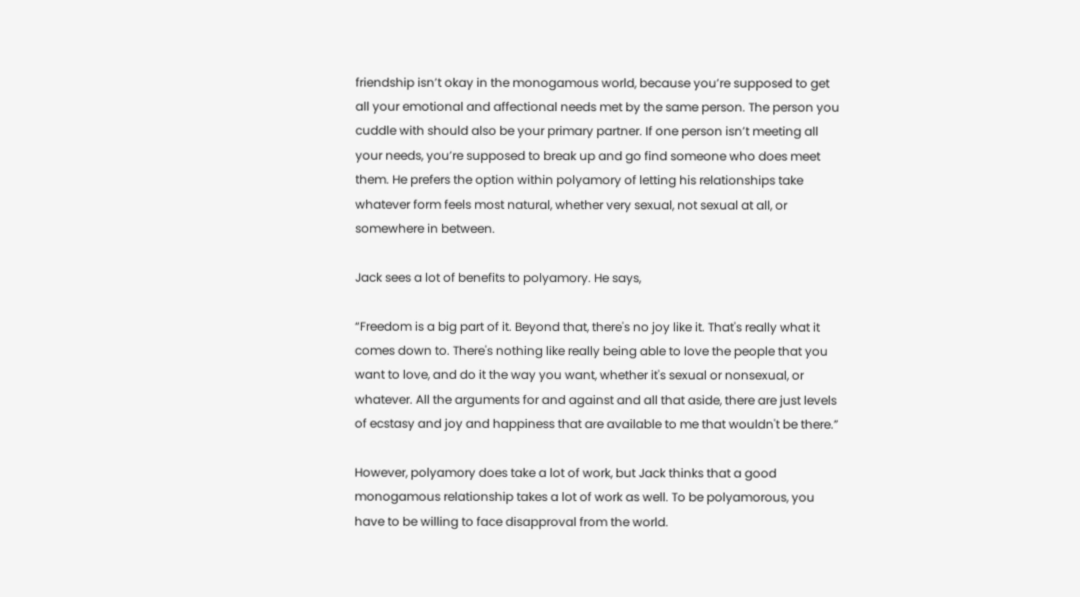friendship isn’t okay in the monogamous world, because you’re supposed to get all your emotional and affectional needs met by the same person. The person you cuddle with should also be your primary partner. If one person isn’t meeting all your needs, you’re supposed to break up and go find someone who does meet them. He prefers the option within polyamory of letting his relationships take whatever form feels most natural, whether very sexual, not sexual at all, or somewhere in between.

Jack sees a lot of benefits to polyamory. He says,

“Freedom is a big part of it. Beyond that, there's no joy like it. That's really what it comes down to. There's nothing like really being able to love the people that you want to love, and do it the way you want, whether it's sexual or nonsexual, or whatever. All the arguments for and against and all that aside, there are just levels of ecstasy and joy and happiness that are available to me that wouldn't be there.”

However, polyamory does take a lot of work, but Jack thinks that a good monogamous relationship takes a lot of work as well. To be polyamorous, you have to be willing to face disapproval from the world.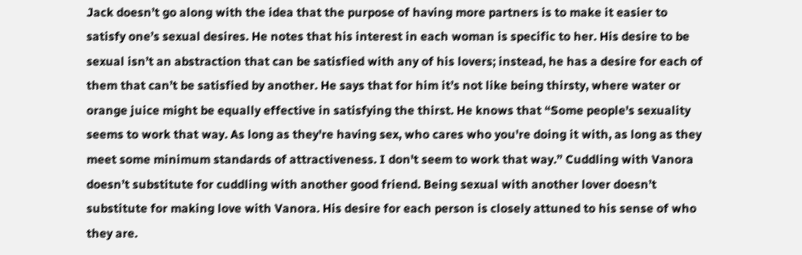Jack doesn’t go along with the idea that the purpose of having more partners is to make it easier to satisfy one’s sexual desires. He notes that his interest in each woman is specific to her. His desire to be sexual isn’t an abstraction that can be satisfied with any of his lovers; instead, he has a desire for each of them that can’t be satisfied by another. He says that for him it’s not like being thirsty, where water or orange juice might be equally effective in satisfying the thirst. He knows that “Some people's sexuality seems to work that way. As long as they're having sex, who cares who you're doing it with, as long as they meet some minimum standards of attractiveness. I don't seem to work that way.” Cuddling with Vanora doesn’t substitute for cuddling with another good friend. Being sexual with another lover doesn’t substitute for making love with Vanora. His desire for each person is closely attuned to his sense of who they are.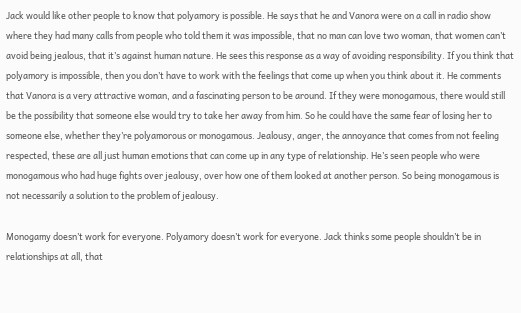Jack would like other people to know that polyamory is possible. He says that he and Vanora were on a call in radio show where they had many calls from people who told them it was impossible, that no man can love two woman, that women can’t avoid being jealous, that it’s against human nature. He sees this response as a way of avoiding responsibility. If you think that polyamory is impossible, then you don’t have to work with the feelings that come up when you think about it. He comments that Vanora is a very attractive woman, and a fascinating person to be around. If they were monogamous, there would still be the possibility that someone else would try to take her away from him. So he could have the same fear of losing her to someone else, whether they’re polyamorous or monogamous. Jealousy, anger, the annoyance that comes from not feeling respected, these are all just human emotions that can come up in any type of relationship. He’s seen people who were monogamous who had huge fights over jealousy, over how one of them looked at another person. So being monogamous is not necessarily a solution to the problem of jealousy.

Monogamy doesn’t work for everyone. Polyamory doesn’t work for everyone. Jack thinks some people shouldn’t be in relationships at all, that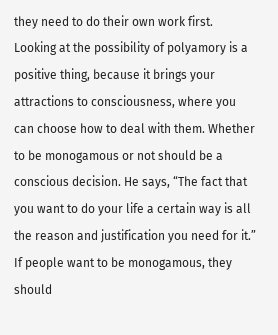they need to do their own work first. Looking at the possibility of polyamory is a positive thing, because it brings your attractions to consciousness, where you can choose how to deal with them. Whether to be monogamous or not should be a conscious decision. He says, “The fact that you want to do your life a certain way is all the reason and justification you need for it.” If people want to be monogamous, they should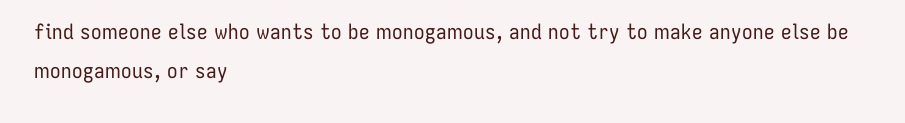find someone else who wants to be monogamous, and not try to make anyone else be monogamous, or say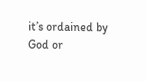it’s ordained by God or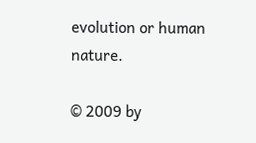evolution or human nature.

© 2009 by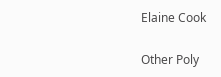Elaine Cook

Other Poly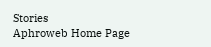Stories
Aphroweb Home Page